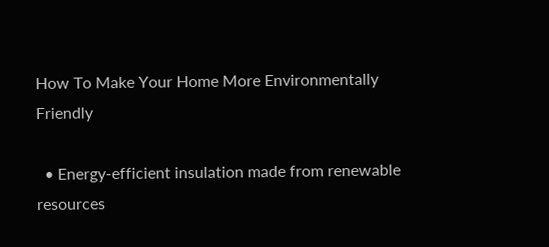How To Make Your Home More Environmentally Friendly

  • Energy-efficient insulation made from renewable resources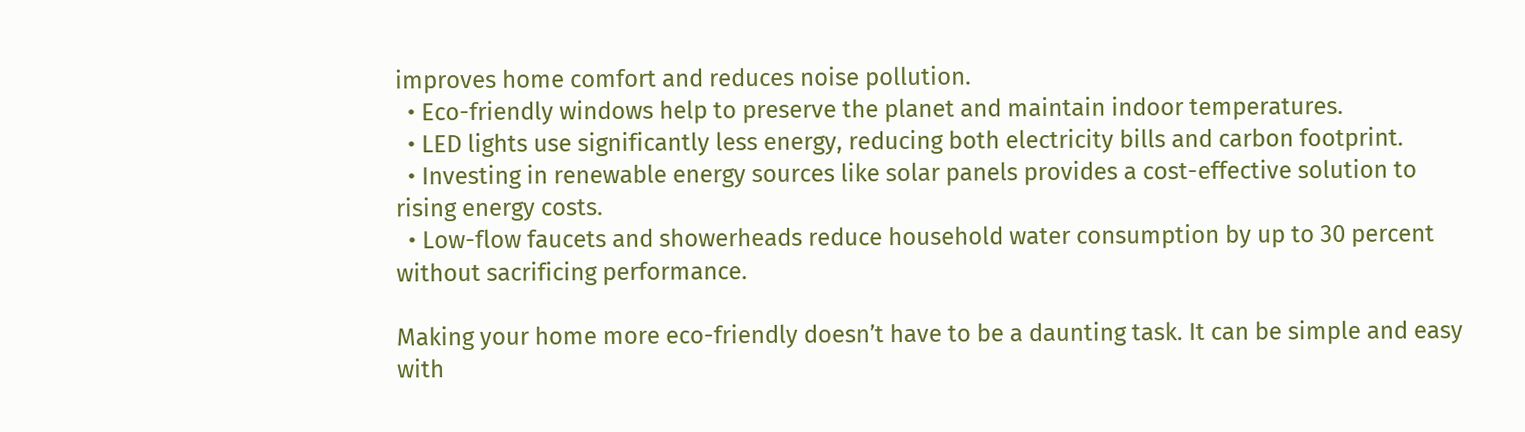improves home comfort and reduces noise pollution.
  • Eco-friendly windows help to preserve the planet and maintain indoor temperatures.
  • LED lights use significantly less energy, reducing both electricity bills and carbon footprint.
  • Investing in renewable energy sources like solar panels provides a cost-effective solution to rising energy costs.
  • Low-flow faucets and showerheads reduce household water consumption by up to 30 percent without sacrificing performance.

Making your home more eco-friendly doesn’t have to be a daunting task. It can be simple and easy with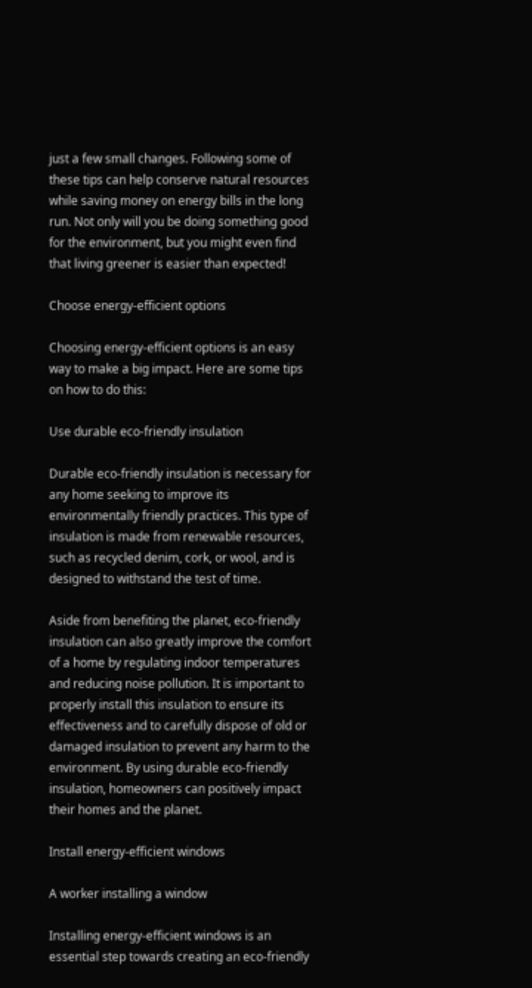just a few small changes. Following some of these tips can help conserve natural resources while saving money on energy bills in the long run. Not only will you be doing something good for the environment, but you might even find that living greener is easier than expected!

Choose energy-efficient options

Choosing energy-efficient options is an easy way to make a big impact. Here are some tips on how to do this:

Use durable eco-friendly insulation

Durable eco-friendly insulation is necessary for any home seeking to improve its environmentally friendly practices. This type of insulation is made from renewable resources, such as recycled denim, cork, or wool, and is designed to withstand the test of time.

Aside from benefiting the planet, eco-friendly insulation can also greatly improve the comfort of a home by regulating indoor temperatures and reducing noise pollution. It is important to properly install this insulation to ensure its effectiveness and to carefully dispose of old or damaged insulation to prevent any harm to the environment. By using durable eco-friendly insulation, homeowners can positively impact their homes and the planet.

Install energy-efficient windows

A worker installing a window

Installing energy-efficient windows is an essential step towards creating an eco-friendly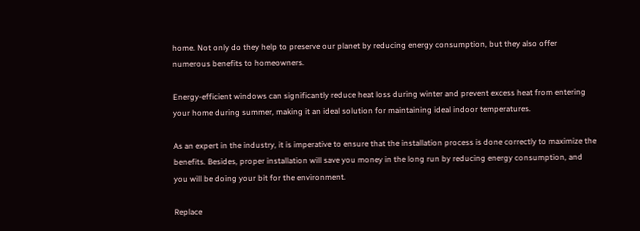home. Not only do they help to preserve our planet by reducing energy consumption, but they also offer numerous benefits to homeowners.

Energy-efficient windows can significantly reduce heat loss during winter and prevent excess heat from entering your home during summer, making it an ideal solution for maintaining ideal indoor temperatures.

As an expert in the industry, it is imperative to ensure that the installation process is done correctly to maximize the benefits. Besides, proper installation will save you money in the long run by reducing energy consumption, and you will be doing your bit for the environment.

Replace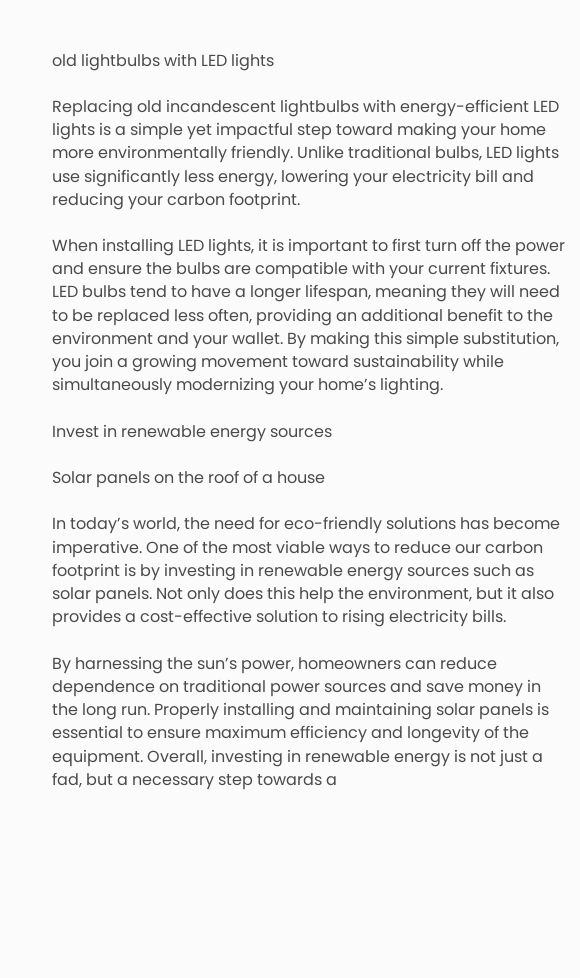old lightbulbs with LED lights

Replacing old incandescent lightbulbs with energy-efficient LED lights is a simple yet impactful step toward making your home more environmentally friendly. Unlike traditional bulbs, LED lights use significantly less energy, lowering your electricity bill and reducing your carbon footprint.

When installing LED lights, it is important to first turn off the power and ensure the bulbs are compatible with your current fixtures. LED bulbs tend to have a longer lifespan, meaning they will need to be replaced less often, providing an additional benefit to the environment and your wallet. By making this simple substitution, you join a growing movement toward sustainability while simultaneously modernizing your home’s lighting.

Invest in renewable energy sources

Solar panels on the roof of a house

In today’s world, the need for eco-friendly solutions has become imperative. One of the most viable ways to reduce our carbon footprint is by investing in renewable energy sources such as solar panels. Not only does this help the environment, but it also provides a cost-effective solution to rising electricity bills.

By harnessing the sun’s power, homeowners can reduce dependence on traditional power sources and save money in the long run. Properly installing and maintaining solar panels is essential to ensure maximum efficiency and longevity of the equipment. Overall, investing in renewable energy is not just a fad, but a necessary step towards a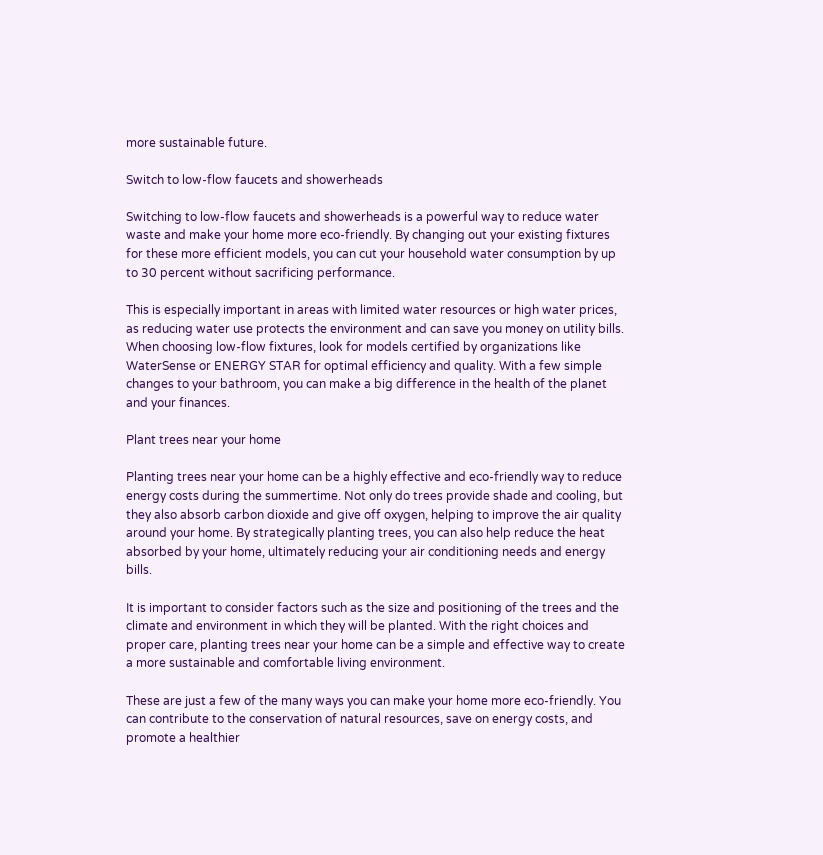more sustainable future.

Switch to low-flow faucets and showerheads

Switching to low-flow faucets and showerheads is a powerful way to reduce water waste and make your home more eco-friendly. By changing out your existing fixtures for these more efficient models, you can cut your household water consumption by up to 30 percent without sacrificing performance.

This is especially important in areas with limited water resources or high water prices, as reducing water use protects the environment and can save you money on utility bills. When choosing low-flow fixtures, look for models certified by organizations like WaterSense or ENERGY STAR for optimal efficiency and quality. With a few simple changes to your bathroom, you can make a big difference in the health of the planet and your finances.

Plant trees near your home

Planting trees near your home can be a highly effective and eco-friendly way to reduce energy costs during the summertime. Not only do trees provide shade and cooling, but they also absorb carbon dioxide and give off oxygen, helping to improve the air quality around your home. By strategically planting trees, you can also help reduce the heat absorbed by your home, ultimately reducing your air conditioning needs and energy bills.

It is important to consider factors such as the size and positioning of the trees and the climate and environment in which they will be planted. With the right choices and proper care, planting trees near your home can be a simple and effective way to create a more sustainable and comfortable living environment.

These are just a few of the many ways you can make your home more eco-friendly. You can contribute to the conservation of natural resources, save on energy costs, and promote a healthier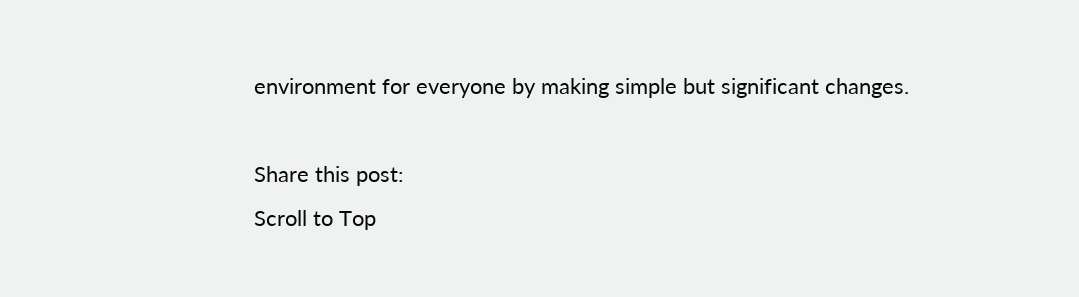environment for everyone by making simple but significant changes.

Share this post:
Scroll to Top